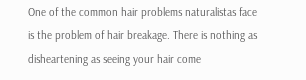One of the common hair problems naturalistas face is the problem of hair breakage. There is nothing as disheartening as seeing your hair come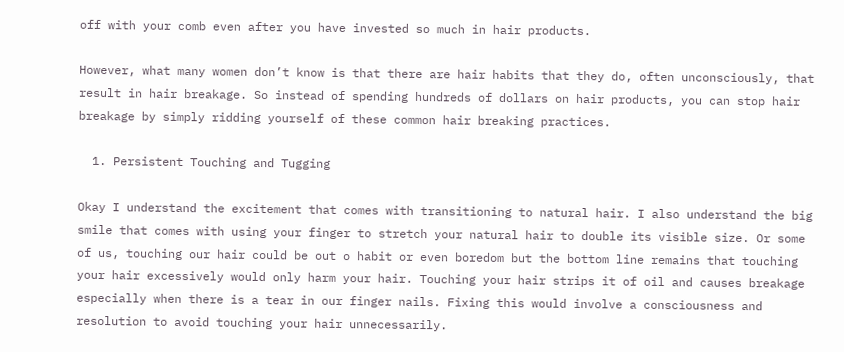off with your comb even after you have invested so much in hair products.

However, what many women don’t know is that there are hair habits that they do, often unconsciously, that result in hair breakage. So instead of spending hundreds of dollars on hair products, you can stop hair breakage by simply ridding yourself of these common hair breaking practices.

  1. Persistent Touching and Tugging

Okay I understand the excitement that comes with transitioning to natural hair. I also understand the big smile that comes with using your finger to stretch your natural hair to double its visible size. Or some of us, touching our hair could be out o habit or even boredom but the bottom line remains that touching your hair excessively would only harm your hair. Touching your hair strips it of oil and causes breakage especially when there is a tear in our finger nails. Fixing this would involve a consciousness and resolution to avoid touching your hair unnecessarily.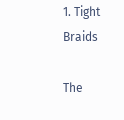1. Tight Braids

The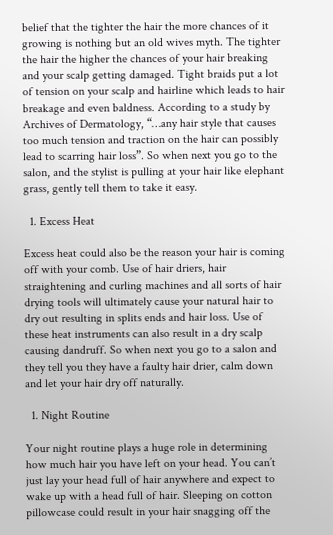belief that the tighter the hair the more chances of it growing is nothing but an old wives myth. The tighter the hair the higher the chances of your hair breaking and your scalp getting damaged. Tight braids put a lot of tension on your scalp and hairline which leads to hair breakage and even baldness. According to a study by Archives of Dermatology, “…any hair style that causes too much tension and traction on the hair can possibly lead to scarring hair loss”. So when next you go to the salon, and the stylist is pulling at your hair like elephant grass, gently tell them to take it easy.

  1. Excess Heat

Excess heat could also be the reason your hair is coming off with your comb. Use of hair driers, hair straightening and curling machines and all sorts of hair drying tools will ultimately cause your natural hair to dry out resulting in splits ends and hair loss. Use of these heat instruments can also result in a dry scalp causing dandruff. So when next you go to a salon and they tell you they have a faulty hair drier, calm down and let your hair dry off naturally.

  1. Night Routine

Your night routine plays a huge role in determining how much hair you have left on your head. You can’t just lay your head full of hair anywhere and expect to wake up with a head full of hair. Sleeping on cotton pillowcase could result in your hair snagging off the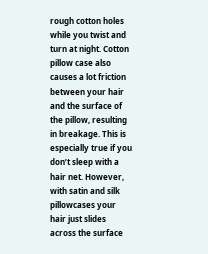rough cotton holes while you twist and turn at night. Cotton pillow case also causes a lot friction between your hair and the surface of the pillow, resulting in breakage. This is especially true if you don’t sleep with a hair net. However, with satin and silk pillowcases your hair just slides across the surface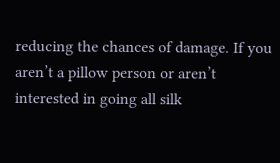reducing the chances of damage. If you aren’t a pillow person or aren’t interested in going all silk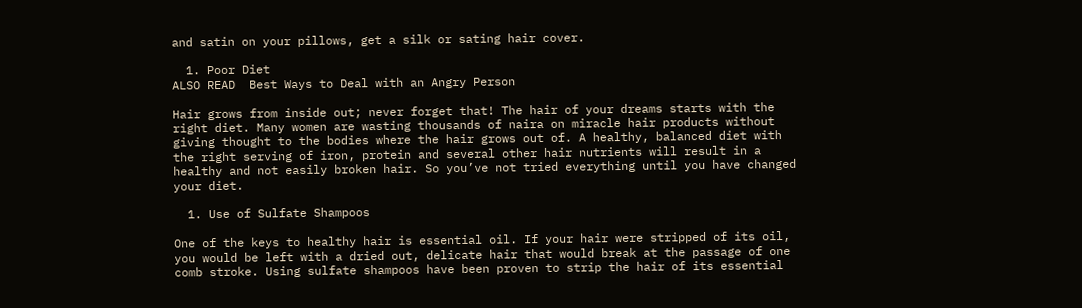and satin on your pillows, get a silk or sating hair cover.

  1. Poor Diet
ALSO READ  Best Ways to Deal with an Angry Person

Hair grows from inside out; never forget that! The hair of your dreams starts with the right diet. Many women are wasting thousands of naira on miracle hair products without giving thought to the bodies where the hair grows out of. A healthy, balanced diet with the right serving of iron, protein and several other hair nutrients will result in a healthy and not easily broken hair. So you’ve not tried everything until you have changed your diet.

  1. Use of Sulfate Shampoos

One of the keys to healthy hair is essential oil. If your hair were stripped of its oil, you would be left with a dried out, delicate hair that would break at the passage of one comb stroke. Using sulfate shampoos have been proven to strip the hair of its essential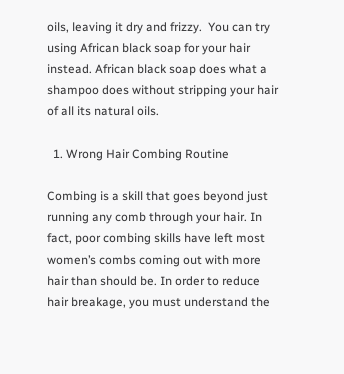oils, leaving it dry and frizzy.  You can try using African black soap for your hair instead. African black soap does what a shampoo does without stripping your hair of all its natural oils.

  1. Wrong Hair Combing Routine

Combing is a skill that goes beyond just running any comb through your hair. In fact, poor combing skills have left most women’s combs coming out with more hair than should be. In order to reduce hair breakage, you must understand the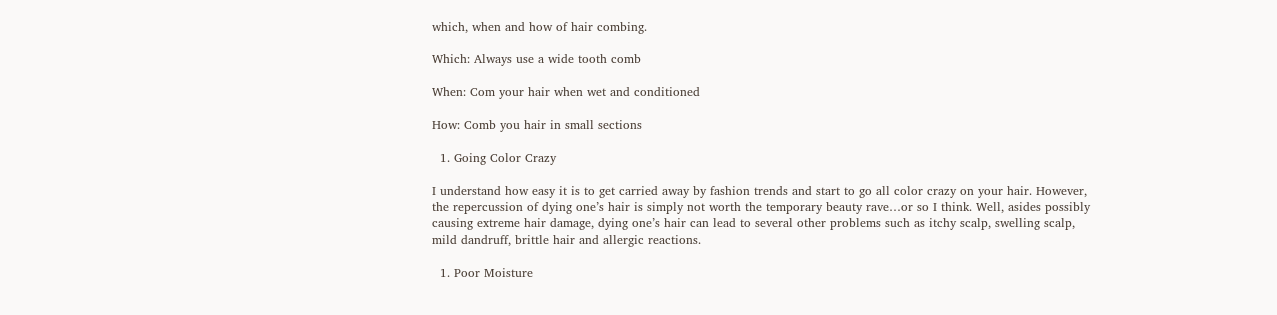which, when and how of hair combing.

Which: Always use a wide tooth comb

When: Com your hair when wet and conditioned

How: Comb you hair in small sections

  1. Going Color Crazy

I understand how easy it is to get carried away by fashion trends and start to go all color crazy on your hair. However, the repercussion of dying one’s hair is simply not worth the temporary beauty rave…or so I think. Well, asides possibly causing extreme hair damage, dying one’s hair can lead to several other problems such as itchy scalp, swelling scalp, mild dandruff, brittle hair and allergic reactions.

  1. Poor Moisture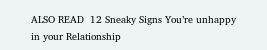ALSO READ  12 Sneaky Signs You’re unhappy in your Relationship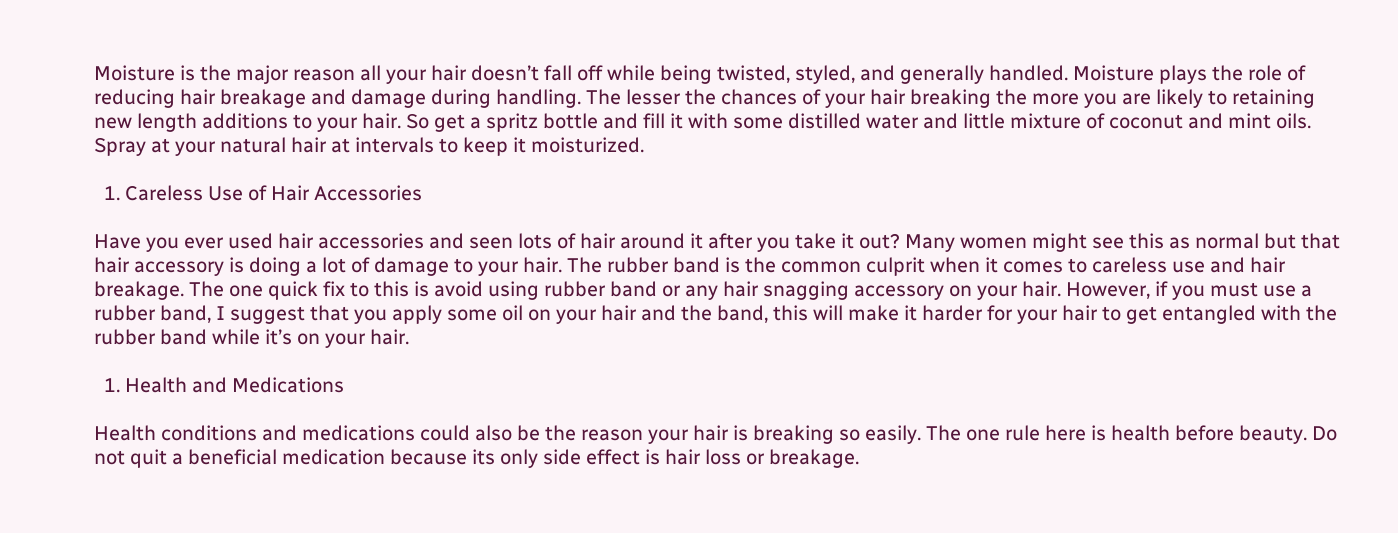Moisture is the major reason all your hair doesn’t fall off while being twisted, styled, and generally handled. Moisture plays the role of reducing hair breakage and damage during handling. The lesser the chances of your hair breaking the more you are likely to retaining new length additions to your hair. So get a spritz bottle and fill it with some distilled water and little mixture of coconut and mint oils. Spray at your natural hair at intervals to keep it moisturized.

  1. Careless Use of Hair Accessories

Have you ever used hair accessories and seen lots of hair around it after you take it out? Many women might see this as normal but that hair accessory is doing a lot of damage to your hair. The rubber band is the common culprit when it comes to careless use and hair breakage. The one quick fix to this is avoid using rubber band or any hair snagging accessory on your hair. However, if you must use a rubber band, I suggest that you apply some oil on your hair and the band, this will make it harder for your hair to get entangled with the rubber band while it’s on your hair.

  1. Health and Medications

Health conditions and medications could also be the reason your hair is breaking so easily. The one rule here is health before beauty. Do not quit a beneficial medication because its only side effect is hair loss or breakage.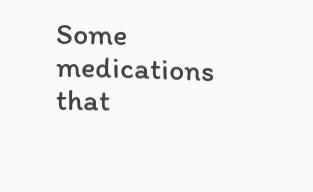Some medications that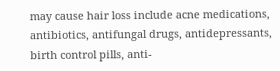may cause hair loss include acne medications, antibiotics, antifungal drugs, antidepressants, birth control pills, anti-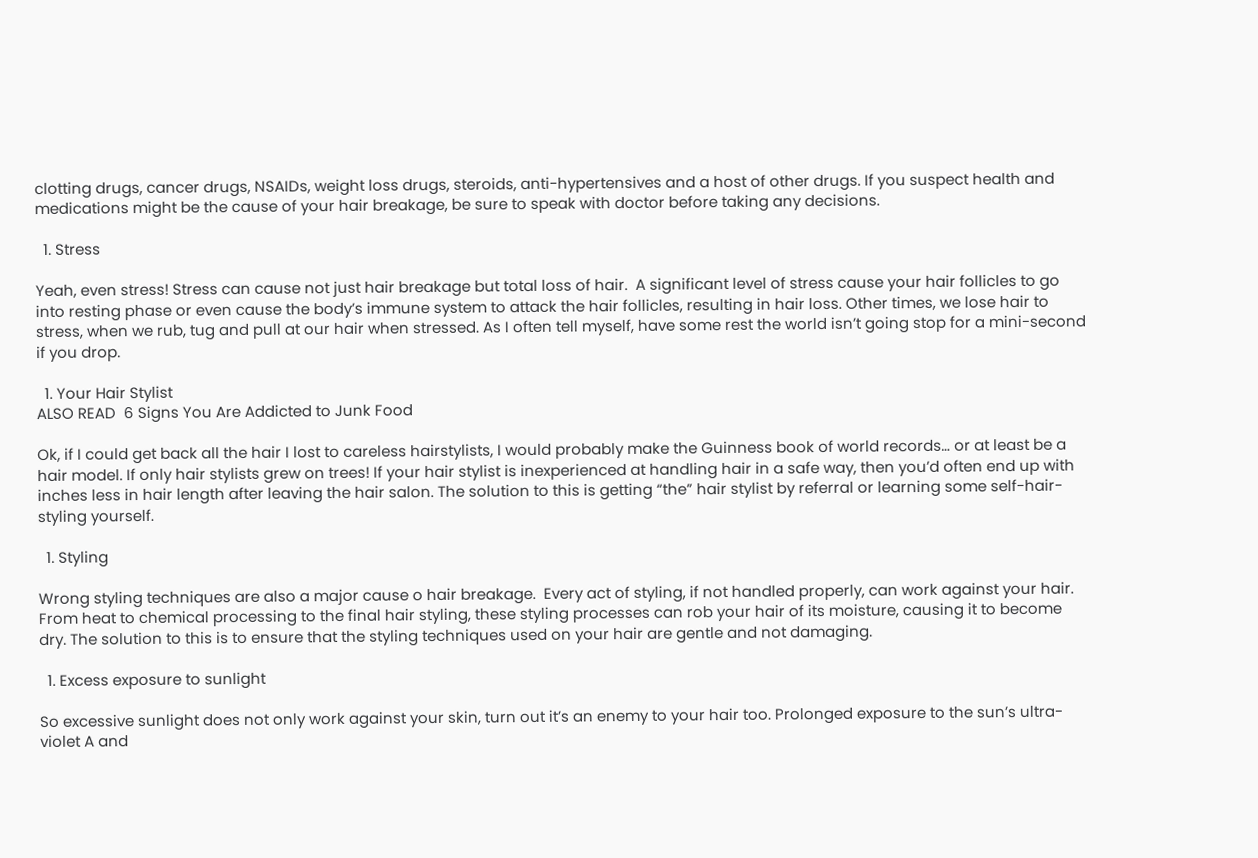clotting drugs, cancer drugs, NSAIDs, weight loss drugs, steroids, anti-hypertensives and a host of other drugs. If you suspect health and medications might be the cause of your hair breakage, be sure to speak with doctor before taking any decisions.

  1. Stress

Yeah, even stress! Stress can cause not just hair breakage but total loss of hair.  A significant level of stress cause your hair follicles to go into resting phase or even cause the body’s immune system to attack the hair follicles, resulting in hair loss. Other times, we lose hair to stress, when we rub, tug and pull at our hair when stressed. As I often tell myself, have some rest the world isn’t going stop for a mini-second if you drop.

  1. Your Hair Stylist
ALSO READ  6 Signs You Are Addicted to Junk Food

Ok, if I could get back all the hair I lost to careless hairstylists, I would probably make the Guinness book of world records… or at least be a hair model. If only hair stylists grew on trees! If your hair stylist is inexperienced at handling hair in a safe way, then you’d often end up with inches less in hair length after leaving the hair salon. The solution to this is getting “the” hair stylist by referral or learning some self-hair-styling yourself.

  1. Styling

Wrong styling techniques are also a major cause o hair breakage.  Every act of styling, if not handled properly, can work against your hair. From heat to chemical processing to the final hair styling, these styling processes can rob your hair of its moisture, causing it to become dry. The solution to this is to ensure that the styling techniques used on your hair are gentle and not damaging.

  1. Excess exposure to sunlight

So excessive sunlight does not only work against your skin, turn out it’s an enemy to your hair too. Prolonged exposure to the sun’s ultra-violet A and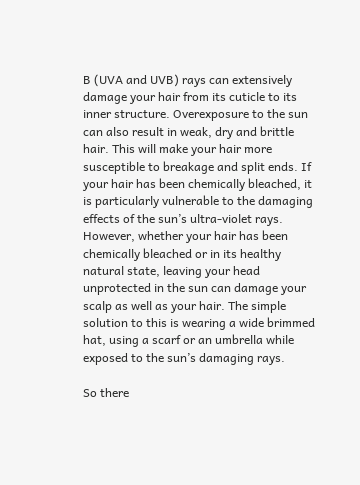B (UVA and UVB) rays can extensively damage your hair from its cuticle to its inner structure. Overexposure to the sun can also result in weak, dry and brittle hair. This will make your hair more susceptible to breakage and split ends. If your hair has been chemically bleached, it is particularly vulnerable to the damaging effects of the sun’s ultra-violet rays. However, whether your hair has been chemically bleached or in its healthy natural state, leaving your head unprotected in the sun can damage your scalp as well as your hair. The simple solution to this is wearing a wide brimmed hat, using a scarf or an umbrella while exposed to the sun’s damaging rays.

So there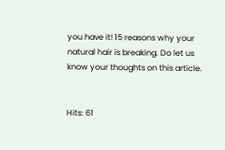you have it! 15 reasons why your natural hair is breaking. Do let us know your thoughts on this article.


Hits: 61